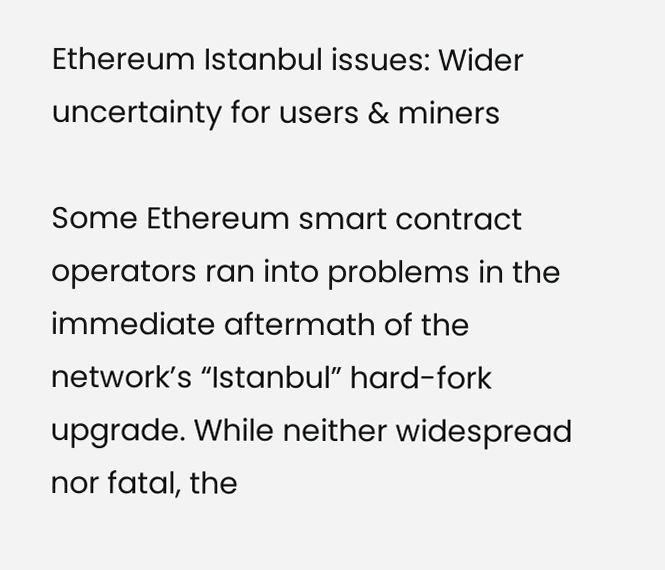Ethereum Istanbul issues: Wider uncertainty for users & miners

Some Ethereum smart contract operators ran into problems in the immediate aftermath of the network’s “Istanbul” hard-fork upgrade. While neither widespread nor fatal, the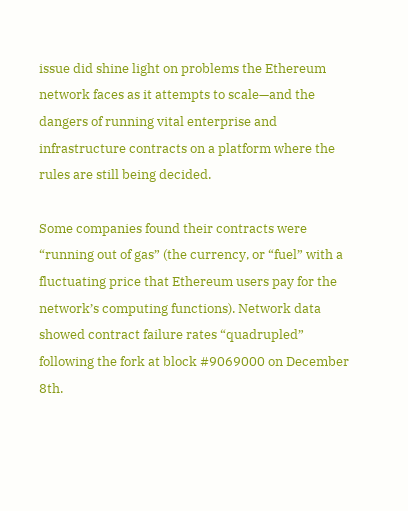issue did shine light on problems the Ethereum network faces as it attempts to scale—and the dangers of running vital enterprise and infrastructure contracts on a platform where the rules are still being decided.

Some companies found their contracts were “running out of gas” (the currency, or “fuel” with a fluctuating price that Ethereum users pay for the network’s computing functions). Network data showed contract failure rates “quadrupled” following the fork at block #9069000 on December 8th.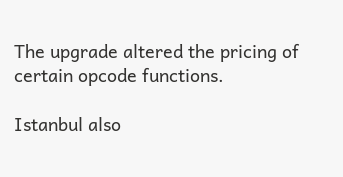The upgrade altered the pricing of certain opcode functions.

Istanbul also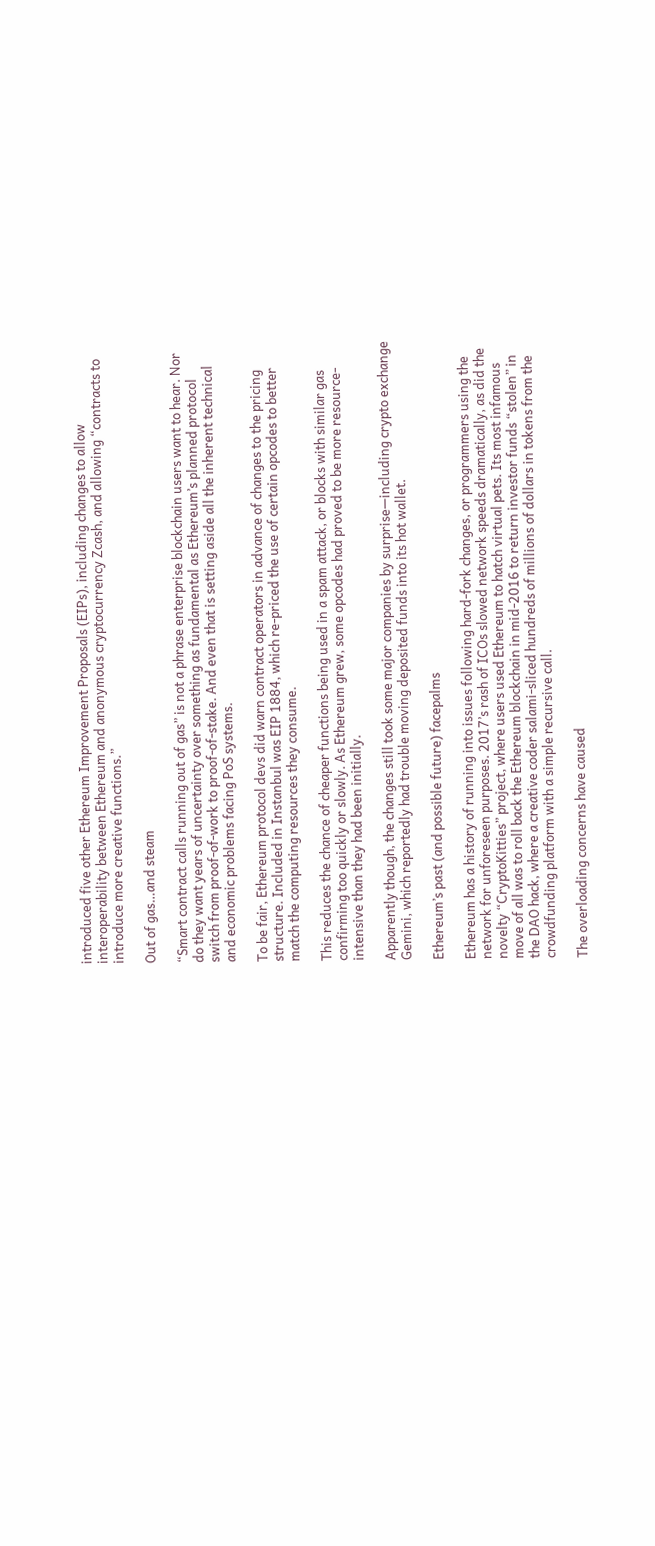introduced five other Ethereum Improvement Proposals (EIPs), including changes to allow interoperability between Ethereum and anonymous cryptocurrency Zcash, and allowing “contracts to introduce more creative functions.”

Out of gas…and steam

“Smart contract calls running out of gas” is not a phrase enterprise blockchain users want to hear. Nor do they want years of uncertainty over something as fundamental as Ethereum’s planned protocol switch from proof-of-work to proof-of-stake. And even that is setting aside all the inherent technical and economic problems facing PoS systems.

To be fair, Ethereum protocol devs did warn contract operators in advance of changes to the pricing structure. Included in Instanbul was EIP 1884, which re-priced the use of certain opcodes to better match the computing resources they consume.

This reduces the chance of cheaper functions being used in a spam attack, or blocks with similar gas confirming too quickly or slowly. As Ethereum grew, some opcodes had proved to be more resource-intensive than they had been initially.

Apparently though, the changes still took some major companies by surprise—including crypto exchange Gemini, which reportedly had trouble moving deposited funds into its hot wallet.

Ethereum’s past (and possible future) facepalms

Ethereum has a history of running into issues following hard-fork changes, or programmers using the network for unforeseen purposes. 2017’s rash of ICOs slowed network speeds dramatically, as did the novelty “CryptoKitties” project, where users used Ethereum to hatch virtual pets. Its most infamous move of all was to roll back the Ethereum blockchain in mid-2016 to return investor funds “stolen” in the DAO hack, where a creative coder salami-sliced hundreds of millions of dollars in tokens from the crowdfunding platform with a simple recursive call.

The overloading concerns have caused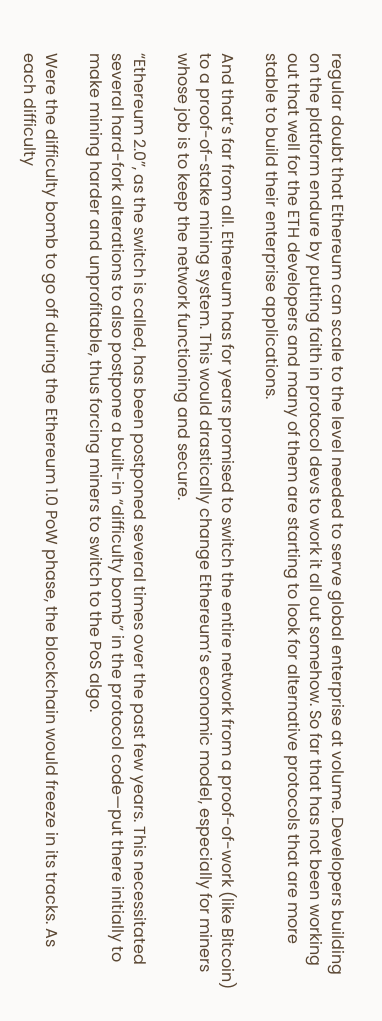regular doubt that Ethereum can scale to the level needed to serve global enterprise at volume. Developers building on the platform endure by putting faith in protocol devs to work it all out somehow. So far that has not been working out that well for the ETH developers and many of them are starting to look for alternative protocols that are more stable to build their enterprise applications.

And that’s far from all. Ethereum has for years promised to switch the entire network from a proof-of-work (like Bitcoin) to a proof-of-stake mining system. This would drastically change Ethereum’s economic model, especially for miners whose job is to keep the network functioning and secure.

“Ethereum 2.0”, as the switch is called, has been postponed several times over the past few years. This necessitated several hard-fork alterations to also postpone a built-in “difficulty bomb” in the protocol code—put there initially to make mining harder and unprofitable, thus forcing miners to switch to the PoS algo.

Were the difficulty bomb to go off during the Ethereum 1.0 PoW phase, the blockchain would freeze in its tracks. As each difficulty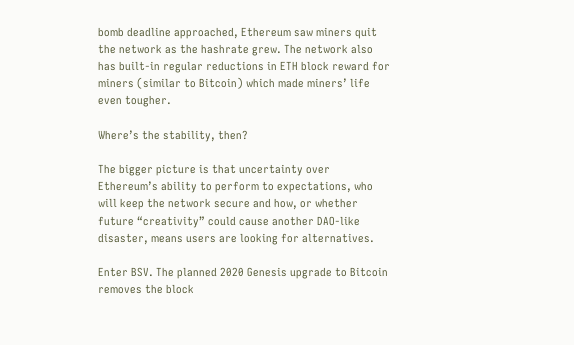bomb deadline approached, Ethereum saw miners quit the network as the hashrate grew. The network also has built-in regular reductions in ETH block reward for miners (similar to Bitcoin) which made miners’ life even tougher.

Where’s the stability, then?

The bigger picture is that uncertainty over Ethereum’s ability to perform to expectations, who will keep the network secure and how, or whether future “creativity” could cause another DAO-like disaster, means users are looking for alternatives.

Enter BSV. The planned 2020 Genesis upgrade to Bitcoin removes the block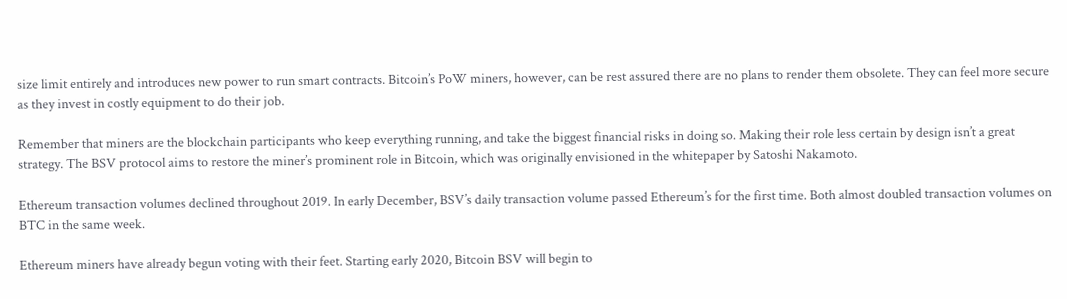size limit entirely and introduces new power to run smart contracts. Bitcoin’s PoW miners, however, can be rest assured there are no plans to render them obsolete. They can feel more secure as they invest in costly equipment to do their job.

Remember that miners are the blockchain participants who keep everything running, and take the biggest financial risks in doing so. Making their role less certain by design isn’t a great strategy. The BSV protocol aims to restore the miner’s prominent role in Bitcoin, which was originally envisioned in the whitepaper by Satoshi Nakamoto.

Ethereum transaction volumes declined throughout 2019. In early December, BSV’s daily transaction volume passed Ethereum’s for the first time. Both almost doubled transaction volumes on BTC in the same week.

Ethereum miners have already begun voting with their feet. Starting early 2020, Bitcoin BSV will begin to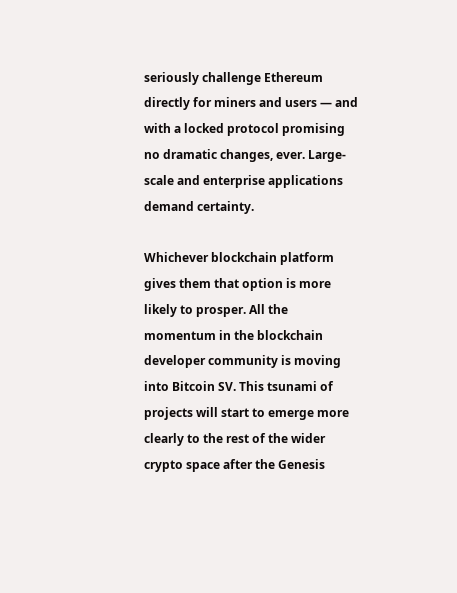seriously challenge Ethereum directly for miners and users — and with a locked protocol promising no dramatic changes, ever. Large-scale and enterprise applications demand certainty.

Whichever blockchain platform gives them that option is more likely to prosper. All the momentum in the blockchain developer community is moving into Bitcoin SV. This tsunami of projects will start to emerge more clearly to the rest of the wider crypto space after the Genesis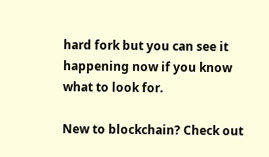hard fork but you can see it happening now if you know what to look for.

New to blockchain? Check out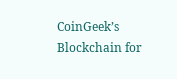CoinGeek’s Blockchain for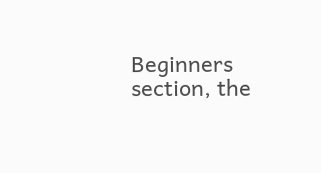Beginners section, the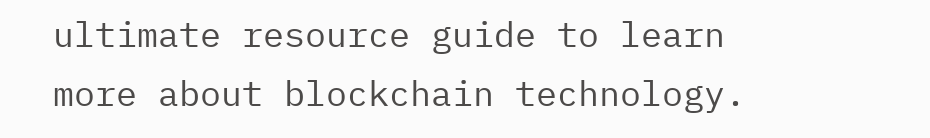ultimate resource guide to learn more about blockchain technology.